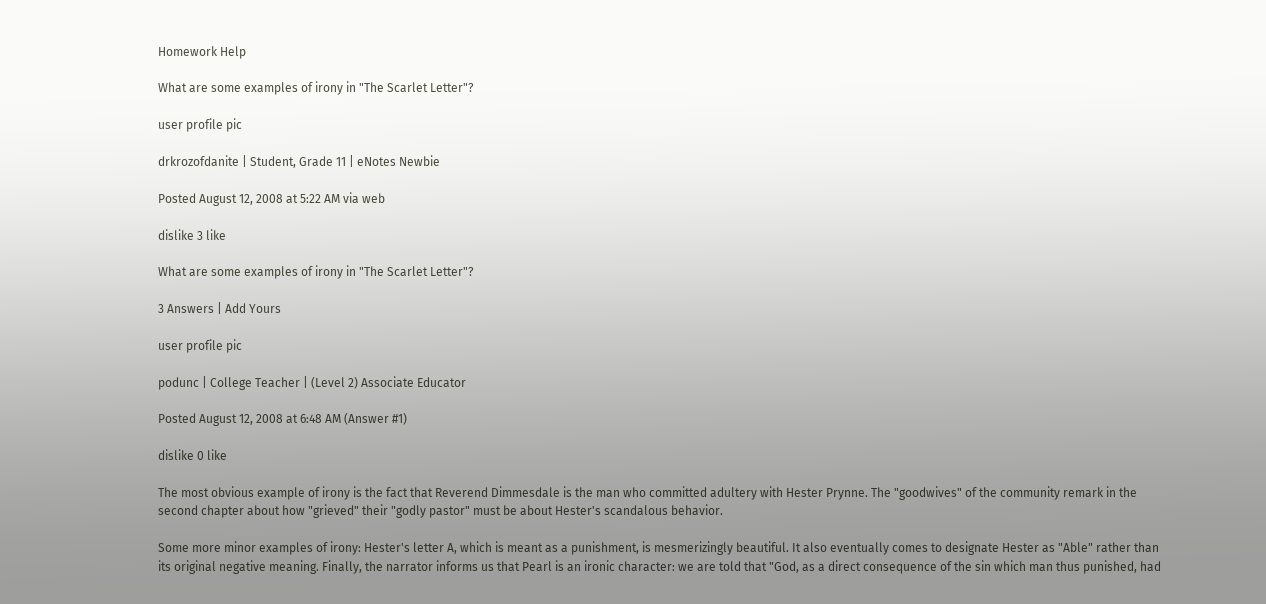Homework Help

What are some examples of irony in "The Scarlet Letter"?

user profile pic

drkrozofdanite | Student, Grade 11 | eNotes Newbie

Posted August 12, 2008 at 5:22 AM via web

dislike 3 like

What are some examples of irony in "The Scarlet Letter"?

3 Answers | Add Yours

user profile pic

podunc | College Teacher | (Level 2) Associate Educator

Posted August 12, 2008 at 6:48 AM (Answer #1)

dislike 0 like

The most obvious example of irony is the fact that Reverend Dimmesdale is the man who committed adultery with Hester Prynne. The "goodwives" of the community remark in the second chapter about how "grieved" their "godly pastor" must be about Hester's scandalous behavior.

Some more minor examples of irony: Hester's letter A, which is meant as a punishment, is mesmerizingly beautiful. It also eventually comes to designate Hester as "Able" rather than its original negative meaning. Finally, the narrator informs us that Pearl is an ironic character: we are told that "God, as a direct consequence of the sin which man thus punished, had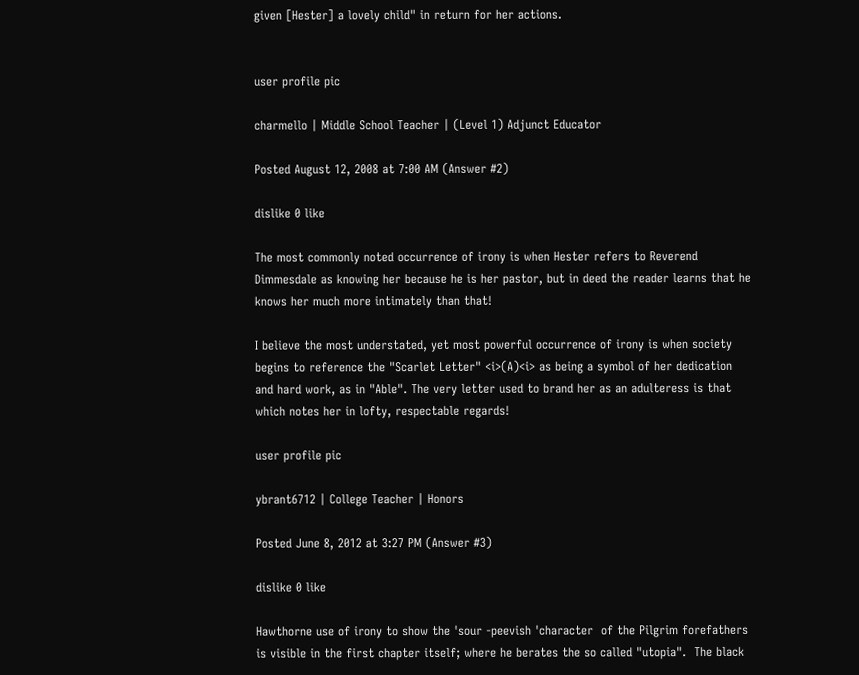given [Hester] a lovely child" in return for her actions.


user profile pic

charmello | Middle School Teacher | (Level 1) Adjunct Educator

Posted August 12, 2008 at 7:00 AM (Answer #2)

dislike 0 like

The most commonly noted occurrence of irony is when Hester refers to Reverend Dimmesdale as knowing her because he is her pastor, but in deed the reader learns that he knows her much more intimately than that!

I believe the most understated, yet most powerful occurrence of irony is when society begins to reference the "Scarlet Letter" <i>(A)<i> as being a symbol of her dedication and hard work, as in "Able". The very letter used to brand her as an adulteress is that which notes her in lofty, respectable regards!

user profile pic

ybrant6712 | College Teacher | Honors

Posted June 8, 2012 at 3:27 PM (Answer #3)

dislike 0 like

Hawthorne use of irony to show the 'sour -peevish 'character  of the Pilgrim forefathers is visible in the first chapter itself; where he berates the so called "utopia".  The black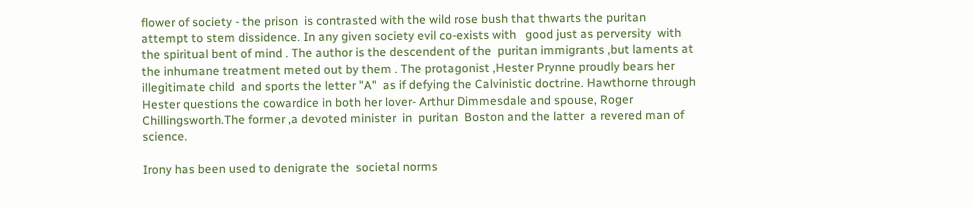flower of society - the prison  is contrasted with the wild rose bush that thwarts the puritan attempt to stem dissidence. In any given society evil co-exists with   good just as perversity  with the spiritual bent of mind . The author is the descendent of the  puritan immigrants ,but laments at the inhumane treatment meted out by them . The protagonist ,Hester Prynne proudly bears her illegitimate child  and sports the letter "A"  as if defying the Calvinistic doctrine. Hawthorne through Hester questions the cowardice in both her lover- Arthur Dimmesdale and spouse, Roger Chillingsworth.The former ,a devoted minister  in  puritan  Boston and the latter  a revered man of science.

Irony has been used to denigrate the  societal norms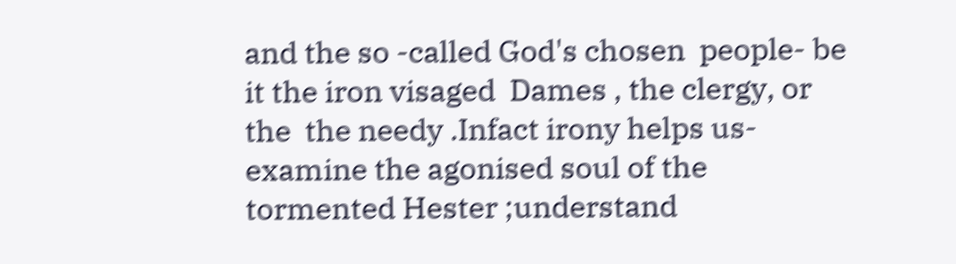and the so -called God's chosen  people- be it the iron visaged  Dames , the clergy, or the  the needy .Infact irony helps us- examine the agonised soul of the tormented Hester ;understand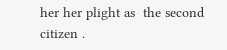her her plight as  the second citizen .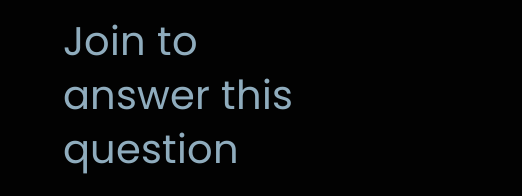Join to answer this question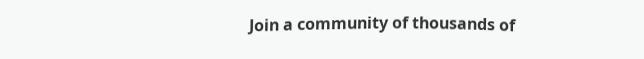Join a community of thousands of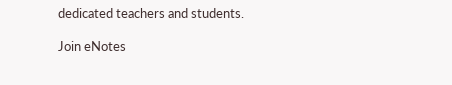dedicated teachers and students.

Join eNotes